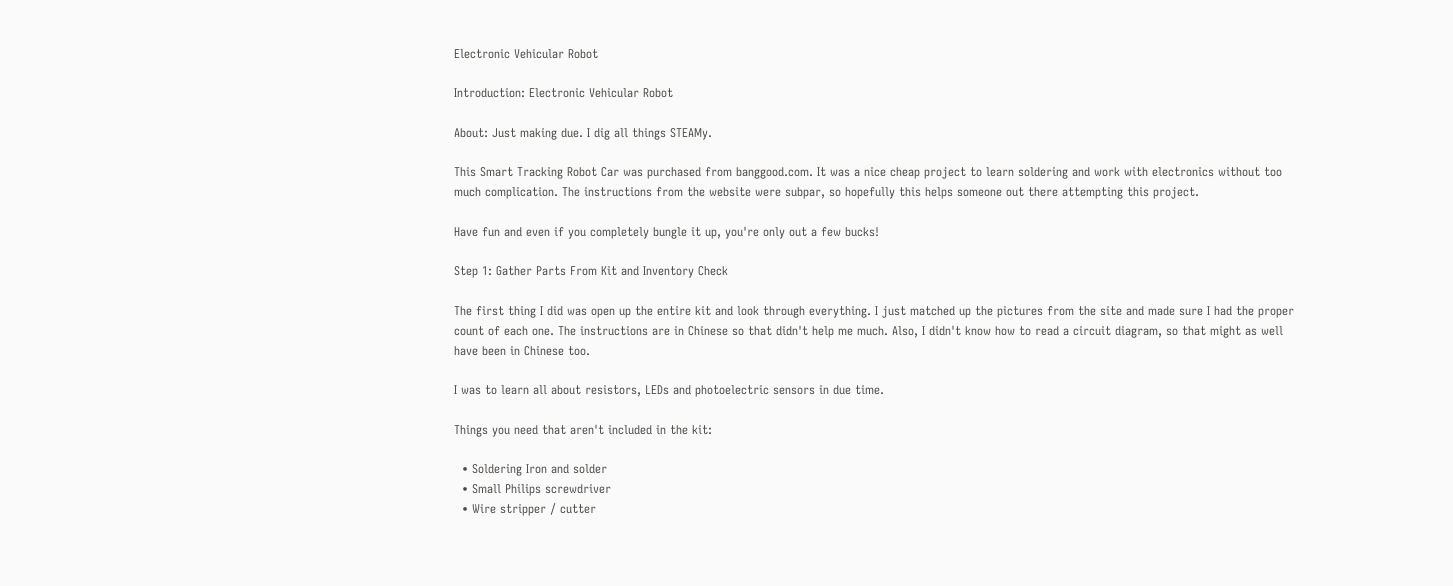Electronic Vehicular Robot

Introduction: Electronic Vehicular Robot

About: Just making due. I dig all things STEAMy.

This Smart Tracking Robot Car was purchased from banggood.com. It was a nice cheap project to learn soldering and work with electronics without too much complication. The instructions from the website were subpar, so hopefully this helps someone out there attempting this project.

Have fun and even if you completely bungle it up, you're only out a few bucks!

Step 1: Gather Parts From Kit and Inventory Check

The first thing I did was open up the entire kit and look through everything. I just matched up the pictures from the site and made sure I had the proper count of each one. The instructions are in Chinese so that didn't help me much. Also, I didn't know how to read a circuit diagram, so that might as well have been in Chinese too.

I was to learn all about resistors, LEDs and photoelectric sensors in due time.

Things you need that aren't included in the kit:

  • Soldering Iron and solder
  • Small Philips screwdriver
  • Wire stripper / cutter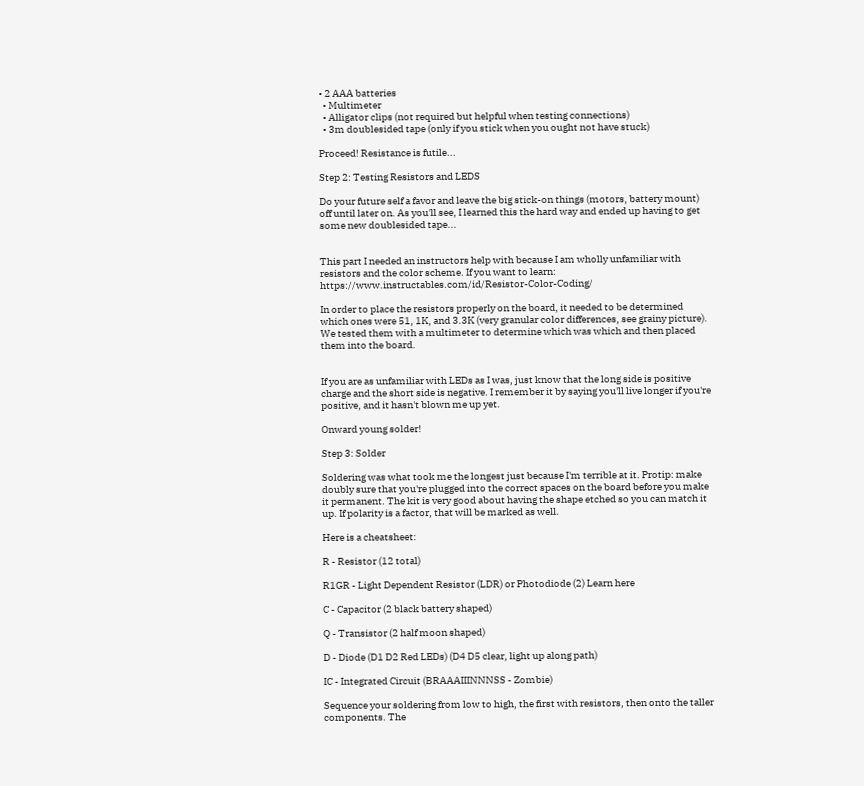• 2 AAA batteries
  • Multimeter
  • Alligator clips (not required but helpful when testing connections)
  • 3m doublesided tape (only if you stick when you ought not have stuck)

Proceed! Resistance is futile...

Step 2: Testing Resistors and LEDS

Do your future self a favor and leave the big stick-on things (motors, battery mount) off until later on. As you'll see, I learned this the hard way and ended up having to get some new doublesided tape...


This part I needed an instructors help with because I am wholly unfamiliar with resistors and the color scheme. If you want to learn: https://www.instructables.com/id/Resistor-Color-Coding/

In order to place the resistors properly on the board, it needed to be determined which ones were 51, 1K, and 3.3K (very granular color differences, see grainy picture). We tested them with a multimeter to determine which was which and then placed them into the board.


If you are as unfamiliar with LEDs as I was, just know that the long side is positive charge and the short side is negative. I remember it by saying you'll live longer if you're positive, and it hasn't blown me up yet.

Onward young solder!

Step 3: Solder

Soldering was what took me the longest just because I'm terrible at it. Protip: make doubly sure that you're plugged into the correct spaces on the board before you make it permanent. The kit is very good about having the shape etched so you can match it up. If polarity is a factor, that will be marked as well.

Here is a cheatsheet:

R - Resistor (12 total)

R1GR - Light Dependent Resistor (LDR) or Photodiode (2) Learn here

C - Capacitor (2 black battery shaped)

Q - Transistor (2 half moon shaped)

D - Diode (D1 D2 Red LEDs) (D4 D5 clear, light up along path)

IC - Integrated Circuit (BRAAAIIINNNSS - Zombie)

Sequence your soldering from low to high, the first with resistors, then onto the taller components. The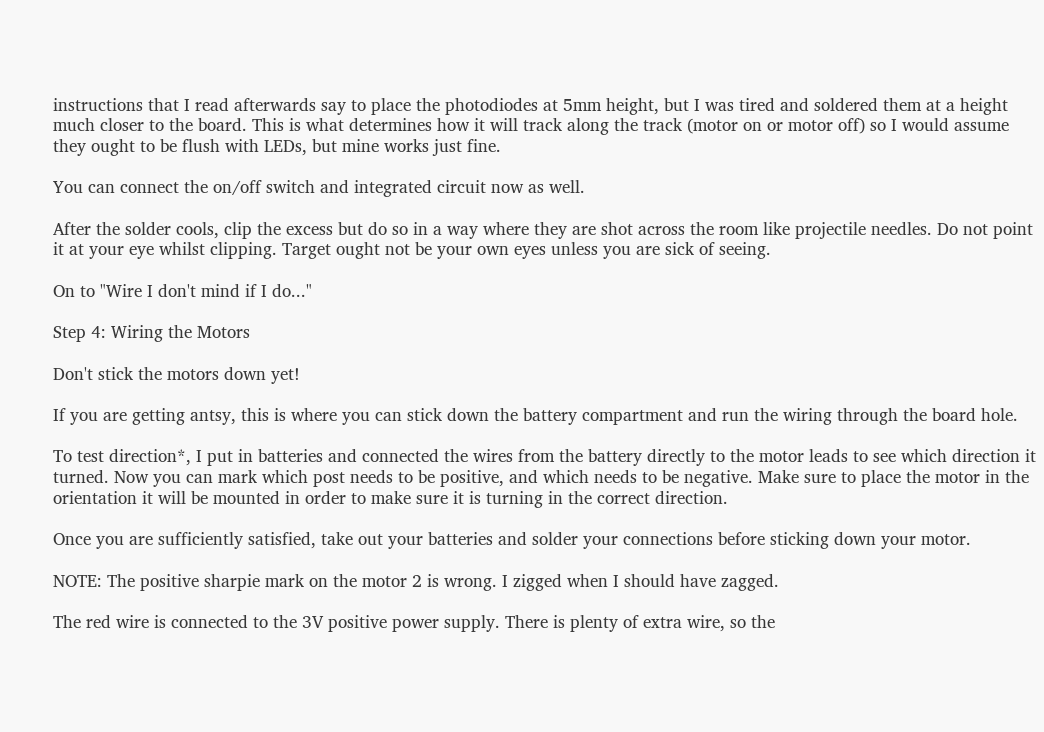instructions that I read afterwards say to place the photodiodes at 5mm height, but I was tired and soldered them at a height much closer to the board. This is what determines how it will track along the track (motor on or motor off) so I would assume they ought to be flush with LEDs, but mine works just fine.

You can connect the on/off switch and integrated circuit now as well.

After the solder cools, clip the excess but do so in a way where they are shot across the room like projectile needles. Do not point it at your eye whilst clipping. Target ought not be your own eyes unless you are sick of seeing.

On to "Wire I don't mind if I do..."

Step 4: Wiring the Motors

Don't stick the motors down yet!

If you are getting antsy, this is where you can stick down the battery compartment and run the wiring through the board hole.

To test direction*, I put in batteries and connected the wires from the battery directly to the motor leads to see which direction it turned. Now you can mark which post needs to be positive, and which needs to be negative. Make sure to place the motor in the orientation it will be mounted in order to make sure it is turning in the correct direction.

Once you are sufficiently satisfied, take out your batteries and solder your connections before sticking down your motor.

NOTE: The positive sharpie mark on the motor 2 is wrong. I zigged when I should have zagged.

The red wire is connected to the 3V positive power supply. There is plenty of extra wire, so the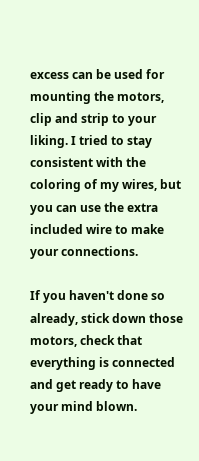excess can be used for mounting the motors, clip and strip to your liking. I tried to stay consistent with the coloring of my wires, but you can use the extra included wire to make your connections.

If you haven't done so already, stick down those motors, check that everything is connected and get ready to have your mind blown.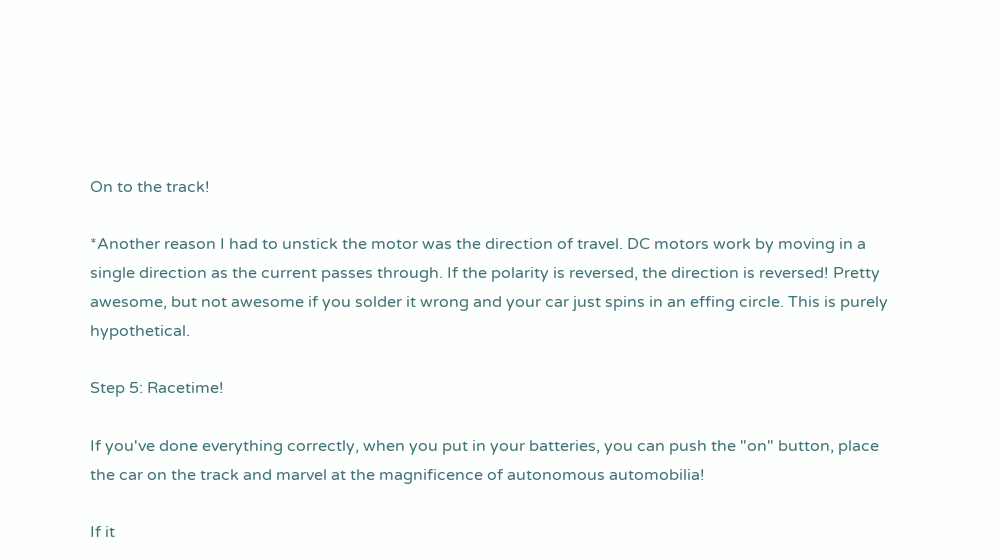On to the track!

*Another reason I had to unstick the motor was the direction of travel. DC motors work by moving in a single direction as the current passes through. If the polarity is reversed, the direction is reversed! Pretty awesome, but not awesome if you solder it wrong and your car just spins in an effing circle. This is purely hypothetical.

Step 5: Racetime!

If you've done everything correctly, when you put in your batteries, you can push the "on" button, place the car on the track and marvel at the magnificence of autonomous automobilia!

If it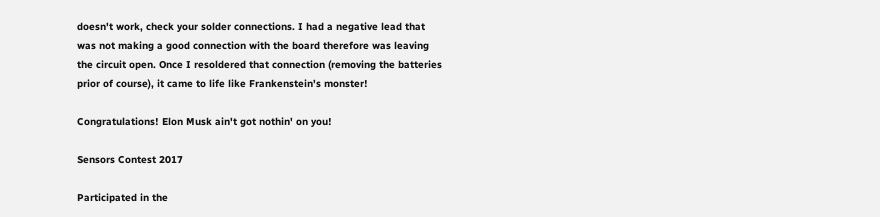doesn't work, check your solder connections. I had a negative lead that was not making a good connection with the board therefore was leaving the circuit open. Once I resoldered that connection (removing the batteries prior of course), it came to life like Frankenstein's monster!

Congratulations! Elon Musk ain't got nothin' on you!

Sensors Contest 2017

Participated in the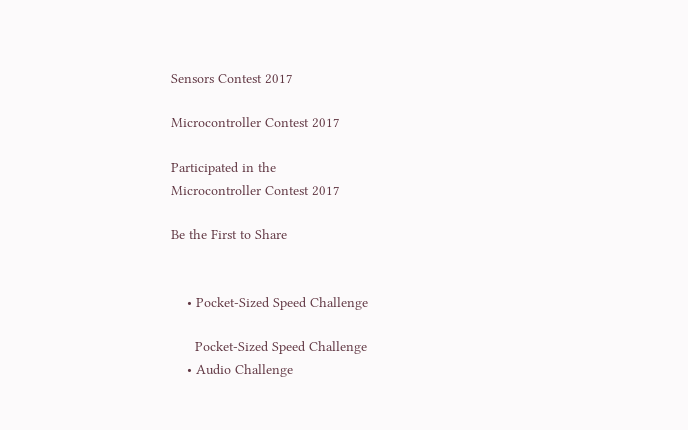Sensors Contest 2017

Microcontroller Contest 2017

Participated in the
Microcontroller Contest 2017

Be the First to Share


    • Pocket-Sized Speed Challenge

      Pocket-Sized Speed Challenge
    • Audio Challenge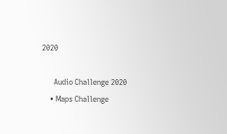2020

      Audio Challenge 2020
    • Maps Challenge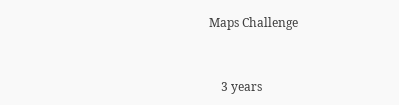Maps Challenge



    3 years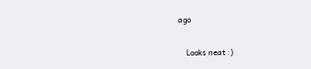ago

    Looks neat :)